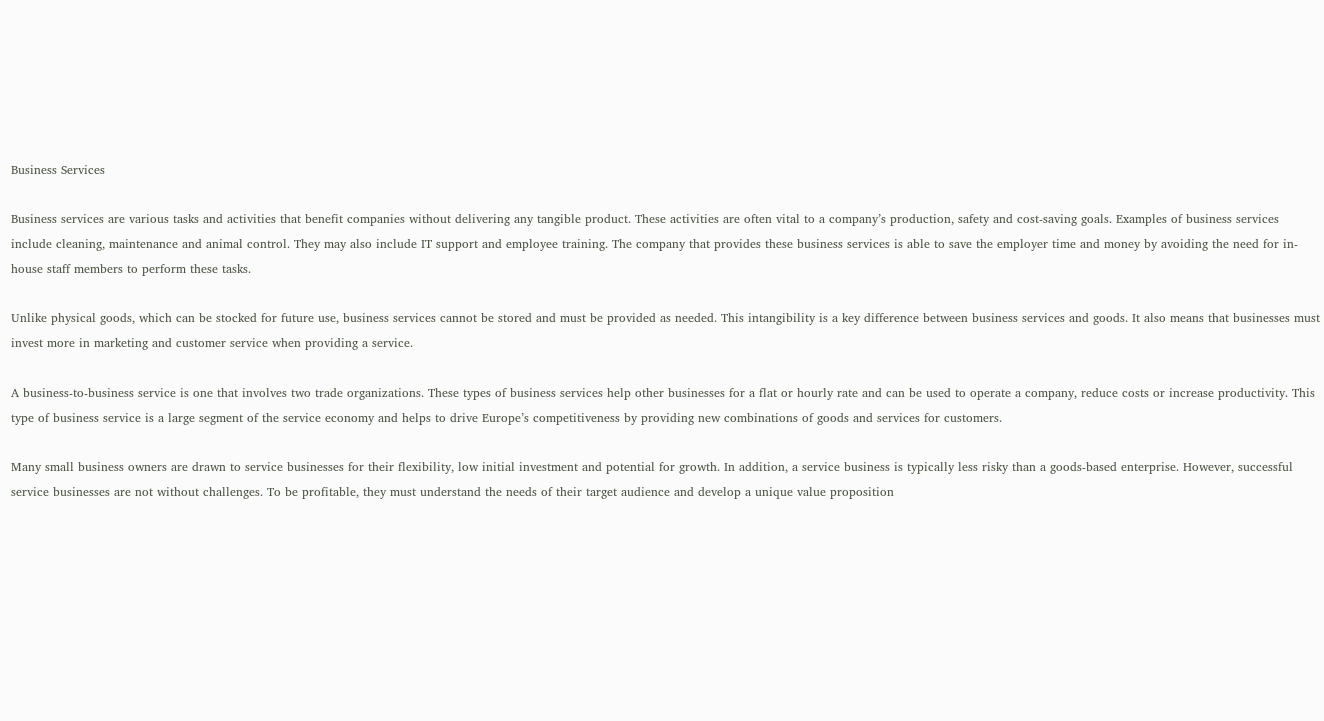Business Services

Business services are various tasks and activities that benefit companies without delivering any tangible product. These activities are often vital to a company’s production, safety and cost-saving goals. Examples of business services include cleaning, maintenance and animal control. They may also include IT support and employee training. The company that provides these business services is able to save the employer time and money by avoiding the need for in-house staff members to perform these tasks.

Unlike physical goods, which can be stocked for future use, business services cannot be stored and must be provided as needed. This intangibility is a key difference between business services and goods. It also means that businesses must invest more in marketing and customer service when providing a service.

A business-to-business service is one that involves two trade organizations. These types of business services help other businesses for a flat or hourly rate and can be used to operate a company, reduce costs or increase productivity. This type of business service is a large segment of the service economy and helps to drive Europe’s competitiveness by providing new combinations of goods and services for customers.

Many small business owners are drawn to service businesses for their flexibility, low initial investment and potential for growth. In addition, a service business is typically less risky than a goods-based enterprise. However, successful service businesses are not without challenges. To be profitable, they must understand the needs of their target audience and develop a unique value proposition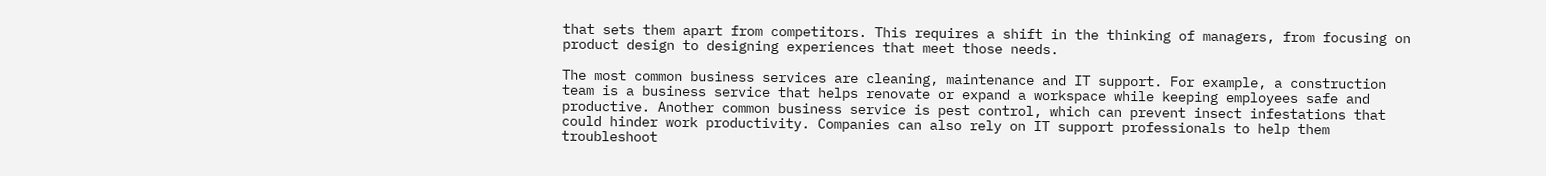that sets them apart from competitors. This requires a shift in the thinking of managers, from focusing on product design to designing experiences that meet those needs.

The most common business services are cleaning, maintenance and IT support. For example, a construction team is a business service that helps renovate or expand a workspace while keeping employees safe and productive. Another common business service is pest control, which can prevent insect infestations that could hinder work productivity. Companies can also rely on IT support professionals to help them troubleshoot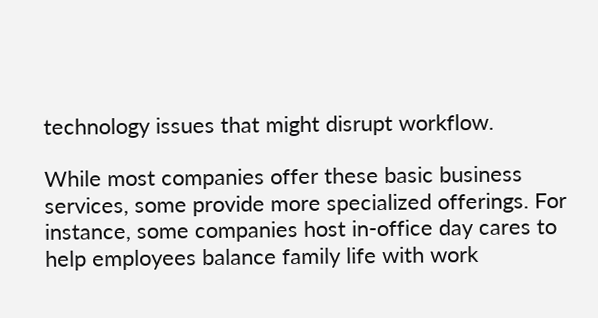technology issues that might disrupt workflow.

While most companies offer these basic business services, some provide more specialized offerings. For instance, some companies host in-office day cares to help employees balance family life with work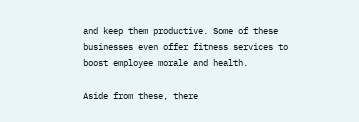and keep them productive. Some of these businesses even offer fitness services to boost employee morale and health.

Aside from these, there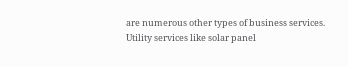are numerous other types of business services. Utility services like solar panel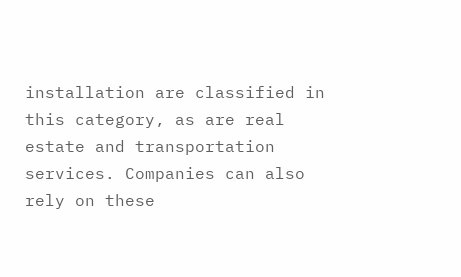installation are classified in this category, as are real estate and transportation services. Companies can also rely on these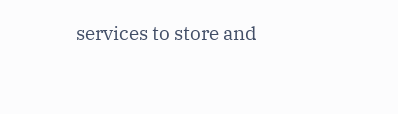services to store and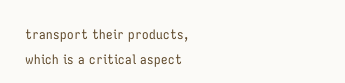transport their products, which is a critical aspect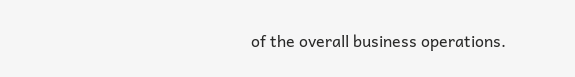of the overall business operations.